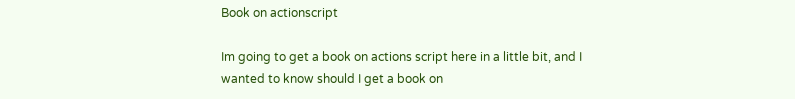Book on actionscript

Im going to get a book on actions script here in a little bit, and I wanted to know should I get a book on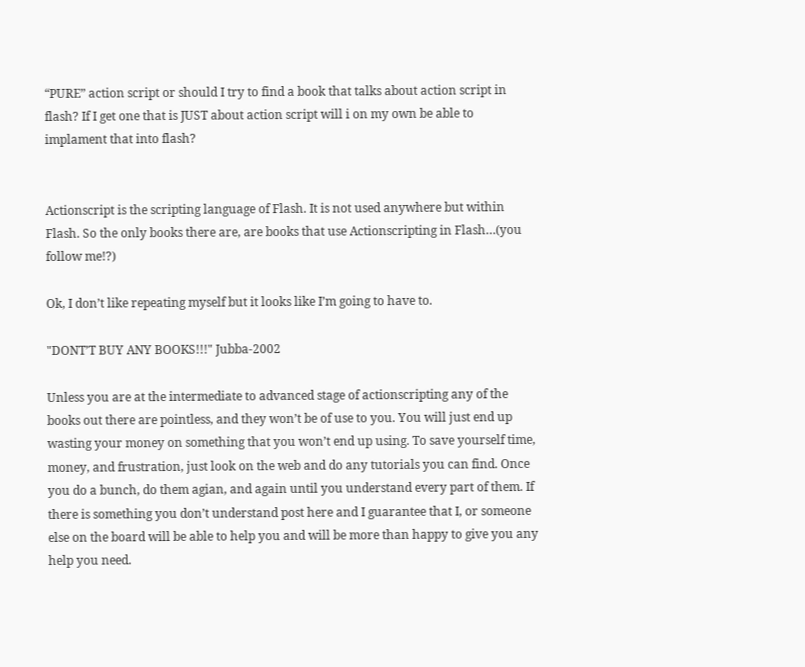“PURE” action script or should I try to find a book that talks about action script in flash? If I get one that is JUST about action script will i on my own be able to implament that into flash?


Actionscript is the scripting language of Flash. It is not used anywhere but within Flash. So the only books there are, are books that use Actionscripting in Flash…(you follow me!?)

Ok, I don’t like repeating myself but it looks like I’m going to have to.

"DONT’T BUY ANY BOOKS!!!" Jubba-2002

Unless you are at the intermediate to advanced stage of actionscripting any of the books out there are pointless, and they won’t be of use to you. You will just end up wasting your money on something that you won’t end up using. To save yourself time, money, and frustration, just look on the web and do any tutorials you can find. Once you do a bunch, do them agian, and again until you understand every part of them. If there is something you don’t understand post here and I guarantee that I, or someone else on the board will be able to help you and will be more than happy to give you any help you need.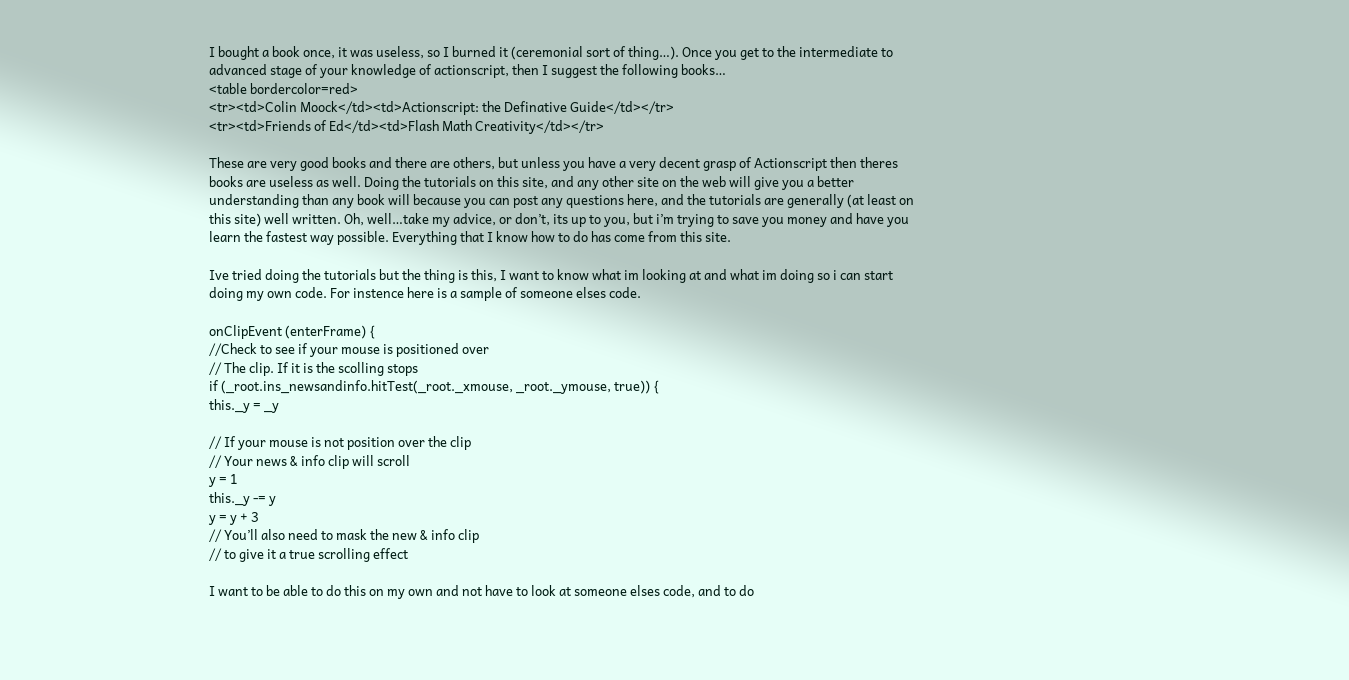I bought a book once, it was useless, so I burned it (ceremonial sort of thing…). Once you get to the intermediate to advanced stage of your knowledge of actionscript, then I suggest the following books…
<table bordercolor=red>
<tr><td>Colin Moock</td><td>Actionscript: the Definative Guide</td></tr>
<tr><td>Friends of Ed</td><td>Flash Math Creativity</td></tr>

These are very good books and there are others, but unless you have a very decent grasp of Actionscript then theres books are useless as well. Doing the tutorials on this site, and any other site on the web will give you a better understanding than any book will because you can post any questions here, and the tutorials are generally (at least on this site) well written. Oh, well…take my advice, or don’t, its up to you, but i’m trying to save you money and have you learn the fastest way possible. Everything that I know how to do has come from this site.

Ive tried doing the tutorials but the thing is this, I want to know what im looking at and what im doing so i can start doing my own code. For instence here is a sample of someone elses code.

onClipEvent (enterFrame) {
//Check to see if your mouse is positioned over
// The clip. If it is the scolling stops
if (_root.ins_newsandinfo.hitTest(_root._xmouse, _root._ymouse, true)) {
this._y = _y

// If your mouse is not position over the clip
// Your news & info clip will scroll
y = 1
this._y -= y
y = y + 3
// You’ll also need to mask the new & info clip
// to give it a true scrolling effect

I want to be able to do this on my own and not have to look at someone elses code, and to do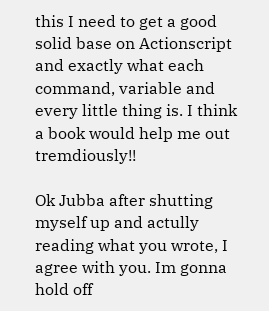this I need to get a good solid base on Actionscript and exactly what each command, variable and every little thing is. I think a book would help me out tremdiously!!

Ok Jubba after shutting myself up and actully reading what you wrote, I agree with you. Im gonna hold off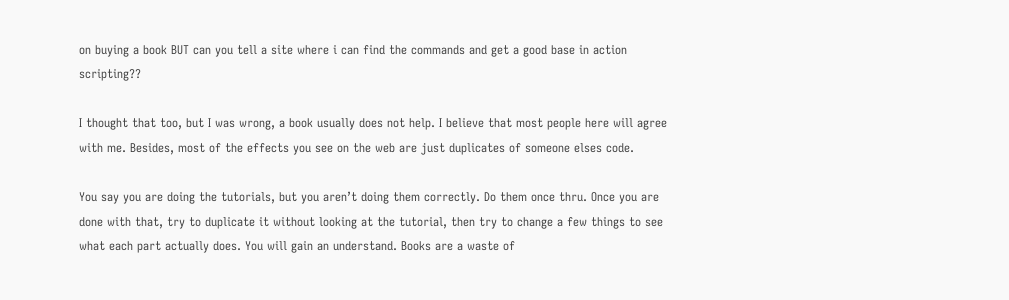on buying a book BUT can you tell a site where i can find the commands and get a good base in action scripting??

I thought that too, but I was wrong, a book usually does not help. I believe that most people here will agree with me. Besides, most of the effects you see on the web are just duplicates of someone elses code.

You say you are doing the tutorials, but you aren’t doing them correctly. Do them once thru. Once you are done with that, try to duplicate it without looking at the tutorial, then try to change a few things to see what each part actually does. You will gain an understand. Books are a waste of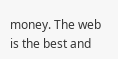money. The web is the best and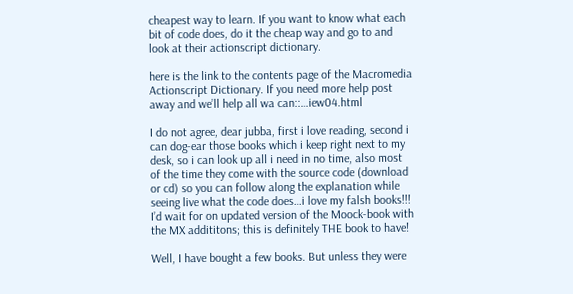cheapest way to learn. If you want to know what each bit of code does, do it the cheap way and go to and look at their actionscript dictionary.

here is the link to the contents page of the Macromedia Actionscript Dictionary. If you need more help post away and we’ll help all wa can::…iew04.html

I do not agree, dear jubba, first i love reading, second i can dog-ear those books which i keep right next to my desk, so i can look up all i need in no time, also most of the time they come with the source code (download or cd) so you can follow along the explanation while seeing live what the code does…i love my falsh books!!!
I’d wait for on updated version of the Moock-book with the MX addititons; this is definitely THE book to have!

Well, I have bought a few books. But unless they were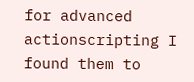for advanced actionscripting I found them to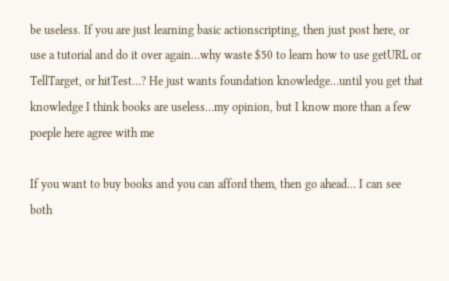be useless. If you are just learning basic actionscripting, then just post here, or use a tutorial and do it over again…why waste $50 to learn how to use getURL or TellTarget, or hitTest…? He just wants foundation knowledge…until you get that knowledge I think books are useless…my opinion, but I know more than a few poeple here agree with me

If you want to buy books and you can afford them, then go ahead… I can see both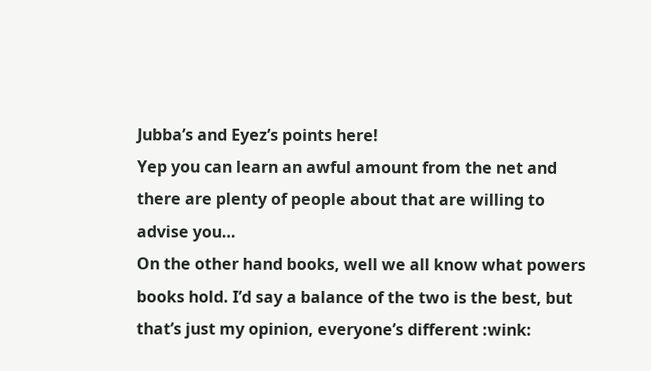Jubba’s and Eyez’s points here!
Yep you can learn an awful amount from the net and there are plenty of people about that are willing to advise you…
On the other hand books, well we all know what powers books hold. I’d say a balance of the two is the best, but that’s just my opinion, everyone’s different :wink: